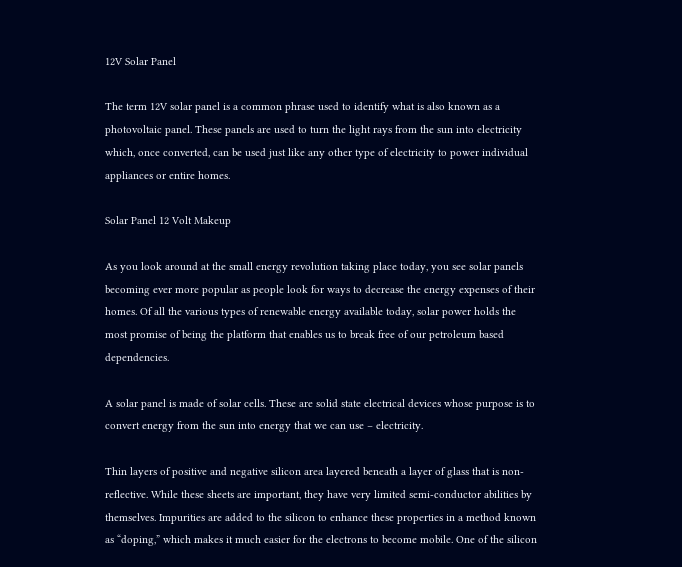12V Solar Panel

The term 12V solar panel is a common phrase used to identify what is also known as a photovoltaic panel. These panels are used to turn the light rays from the sun into electricity which, once converted, can be used just like any other type of electricity to power individual appliances or entire homes.

Solar Panel 12 Volt Makeup

As you look around at the small energy revolution taking place today, you see solar panels becoming ever more popular as people look for ways to decrease the energy expenses of their homes. Of all the various types of renewable energy available today, solar power holds the most promise of being the platform that enables us to break free of our petroleum based dependencies.

A solar panel is made of solar cells. These are solid state electrical devices whose purpose is to convert energy from the sun into energy that we can use – electricity.

Thin layers of positive and negative silicon area layered beneath a layer of glass that is non-reflective. While these sheets are important, they have very limited semi-conductor abilities by themselves. Impurities are added to the silicon to enhance these properties in a method known as “doping,” which makes it much easier for the electrons to become mobile. One of the silicon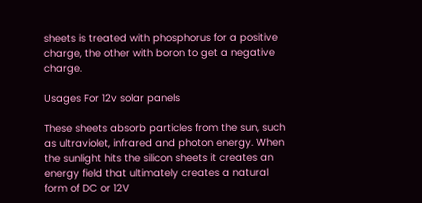sheets is treated with phosphorus for a positive charge, the other with boron to get a negative charge.

Usages For 12v solar panels

These sheets absorb particles from the sun, such as ultraviolet, infrared and photon energy. When the sunlight hits the silicon sheets it creates an energy field that ultimately creates a natural form of DC or 12V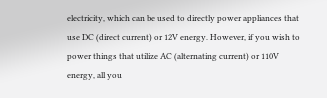electricity, which can be used to directly power appliances that use DC (direct current) or 12V energy. However, if you wish to power things that utilize AC (alternating current) or 110V energy, all you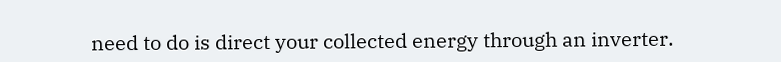need to do is direct your collected energy through an inverter.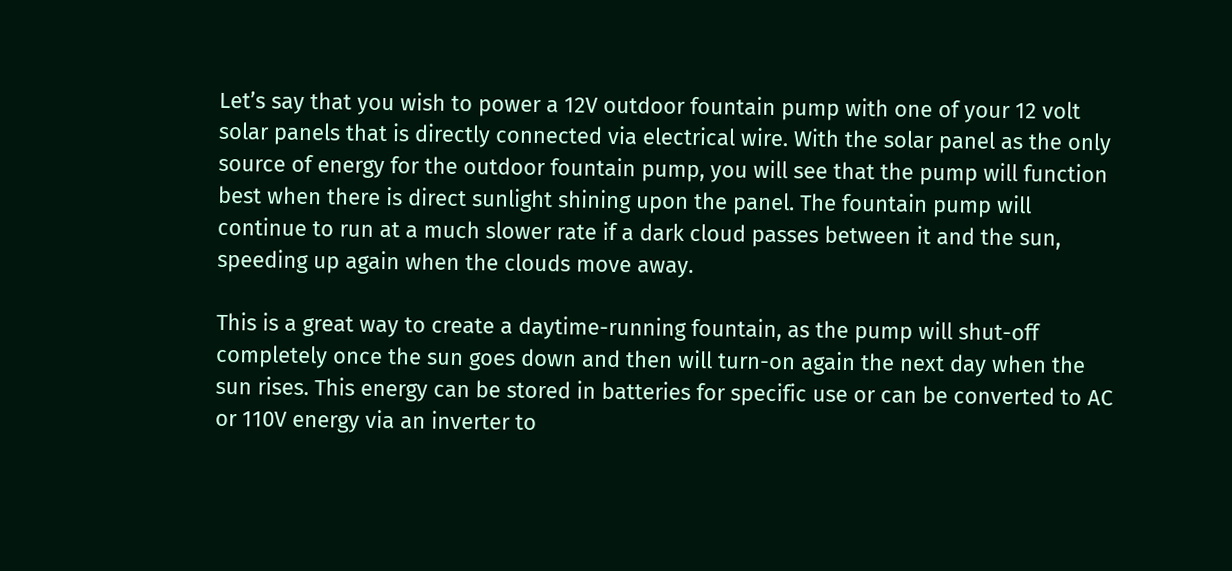Let’s say that you wish to power a 12V outdoor fountain pump with one of your 12 volt solar panels that is directly connected via electrical wire. With the solar panel as the only source of energy for the outdoor fountain pump, you will see that the pump will function best when there is direct sunlight shining upon the panel. The fountain pump will continue to run at a much slower rate if a dark cloud passes between it and the sun, speeding up again when the clouds move away.

This is a great way to create a daytime-running fountain, as the pump will shut-off completely once the sun goes down and then will turn-on again the next day when the sun rises. This energy can be stored in batteries for specific use or can be converted to AC or 110V energy via an inverter to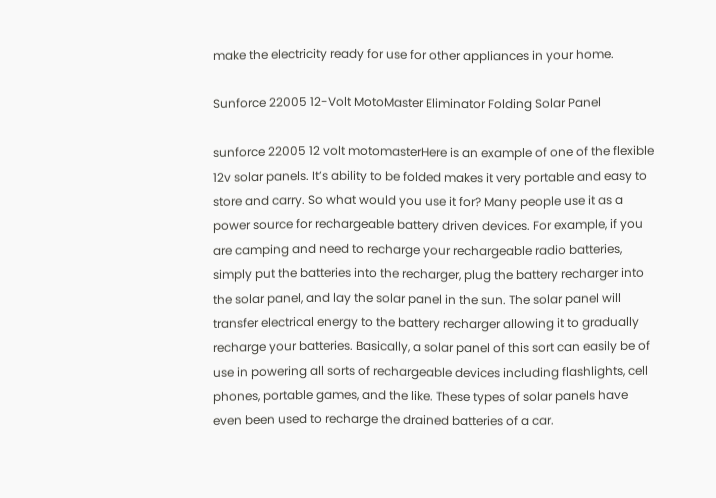make the electricity ready for use for other appliances in your home.

Sunforce 22005 12-Volt MotoMaster Eliminator Folding Solar Panel

sunforce 22005 12 volt motomasterHere is an example of one of the flexible 12v solar panels. It’s ability to be folded makes it very portable and easy to store and carry. So what would you use it for? Many people use it as a power source for rechargeable battery driven devices. For example, if you are camping and need to recharge your rechargeable radio batteries, simply put the batteries into the recharger, plug the battery recharger into the solar panel, and lay the solar panel in the sun. The solar panel will transfer electrical energy to the battery recharger allowing it to gradually recharge your batteries. Basically, a solar panel of this sort can easily be of use in powering all sorts of rechargeable devices including flashlights, cell phones, portable games, and the like. These types of solar panels have even been used to recharge the drained batteries of a car.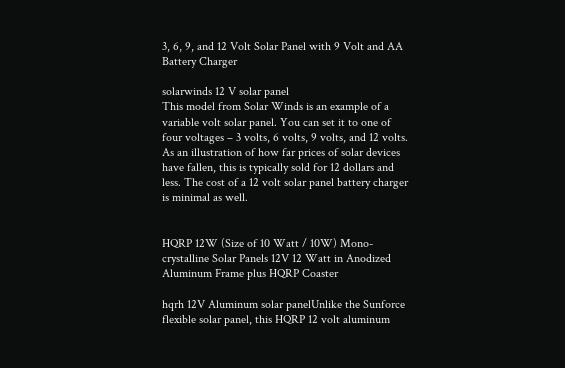3, 6, 9, and 12 Volt Solar Panel with 9 Volt and AA Battery Charger

solarwinds 12 V solar panel
This model from Solar Winds is an example of a variable volt solar panel. You can set it to one of four voltages – 3 volts, 6 volts, 9 volts, and 12 volts. As an illustration of how far prices of solar devices have fallen, this is typically sold for 12 dollars and less. The cost of a 12 volt solar panel battery charger is minimal as well.


HQRP 12W (Size of 10 Watt / 10W) Mono-crystalline Solar Panels 12V 12 Watt in Anodized Aluminum Frame plus HQRP Coaster

hqrh 12V Aluminum solar panelUnlike the Sunforce flexible solar panel, this HQRP 12 volt aluminum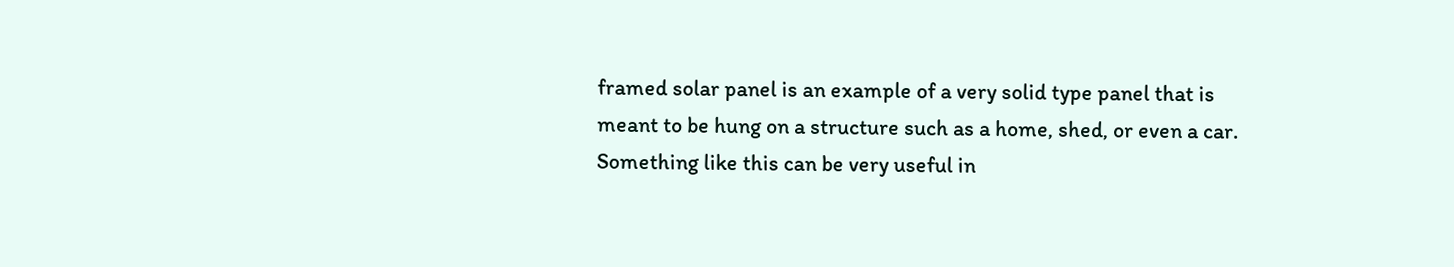framed solar panel is an example of a very solid type panel that is meant to be hung on a structure such as a home, shed, or even a car. Something like this can be very useful in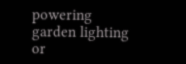powering garden lighting or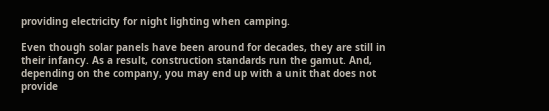providing electricity for night lighting when camping.

Even though solar panels have been around for decades, they are still in their infancy. As a result, construction standards run the gamut. And, depending on the company, you may end up with a unit that does not provide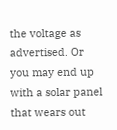the voltage as advertised. Or you may end up with a solar panel that wears out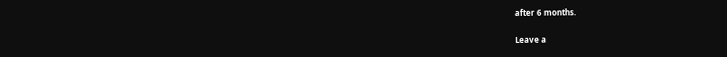after 6 months.


Leave a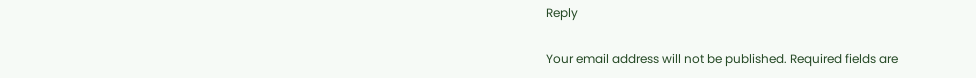Reply

Your email address will not be published. Required fields are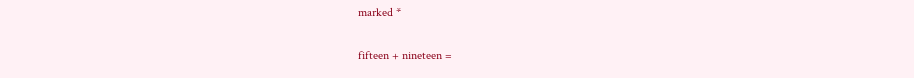marked *

fifteen + nineteen =